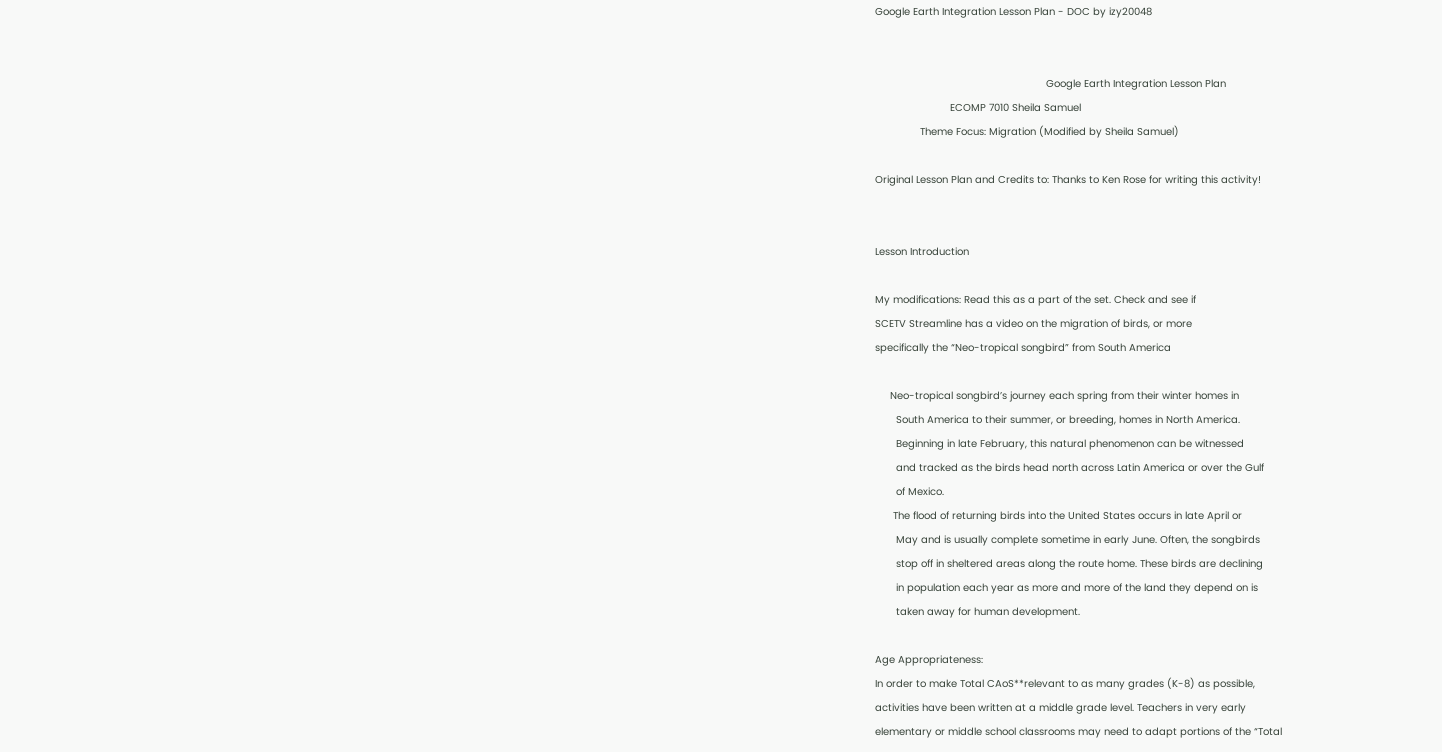Google Earth Integration Lesson Plan - DOC by izy20048


                                                         Google Earth Integration Lesson Plan
                         ECOMP 7010 Sheila Samuel
               Theme Focus: Migration (Modified by Sheila Samuel)

Original Lesson Plan and Credits to: Thanks to Ken Rose for writing this activity!


Lesson Introduction

My modifications: Read this as a part of the set. Check and see if
SCETV Streamline has a video on the migration of birds, or more
specifically the “Neo-tropical songbird” from South America

     Neo-tropical songbird’s journey each spring from their winter homes in
       South America to their summer, or breeding, homes in North America.
       Beginning in late February, this natural phenomenon can be witnessed
       and tracked as the birds head north across Latin America or over the Gulf
       of Mexico.
      The flood of returning birds into the United States occurs in late April or
       May and is usually complete sometime in early June. Often, the songbirds
       stop off in sheltered areas along the route home. These birds are declining
       in population each year as more and more of the land they depend on is
       taken away for human development.

Age Appropriateness:
In order to make Total CAoS**relevant to as many grades (K-8) as possible,
activities have been written at a middle grade level. Teachers in very early
elementary or middle school classrooms may need to adapt portions of the “Total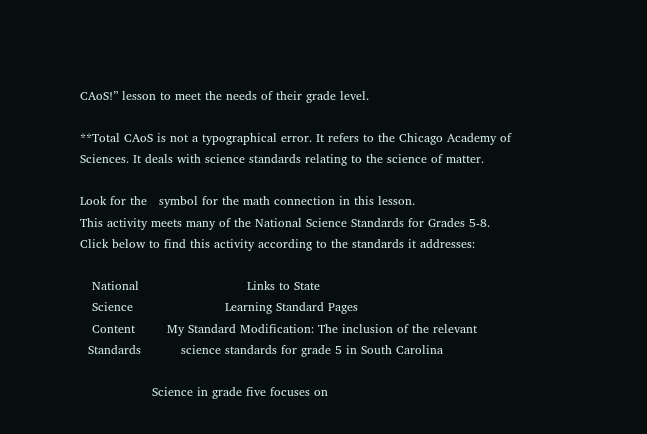CAoS!” lesson to meet the needs of their grade level.

**Total CAoS is not a typographical error. It refers to the Chicago Academy of
Sciences. It deals with science standards relating to the science of matter.

Look for the   symbol for the math connection in this lesson.
This activity meets many of the National Science Standards for Grades 5-8.
Click below to find this activity according to the standards it addresses:

   National                           Links to State
   Science                       Learning Standard Pages
   Content        My Standard Modification: The inclusion of the relevant
  Standards          science standards for grade 5 in South Carolina

                  Science in grade five focuses on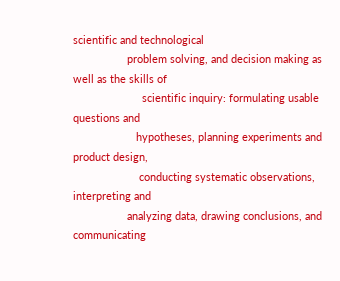scientific and technological
                  problem solving, and decision making as well as the skills of
                       scientific inquiry: formulating usable questions and
                     hypotheses, planning experiments and product design,
                      conducting systematic observations, interpreting and
                  analyzing data, drawing conclusions, and communicating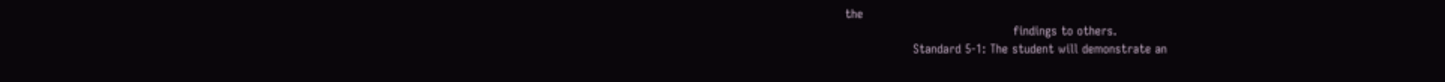the
                                          findings to others.
                 Standard 5-1: The student will demonstrate an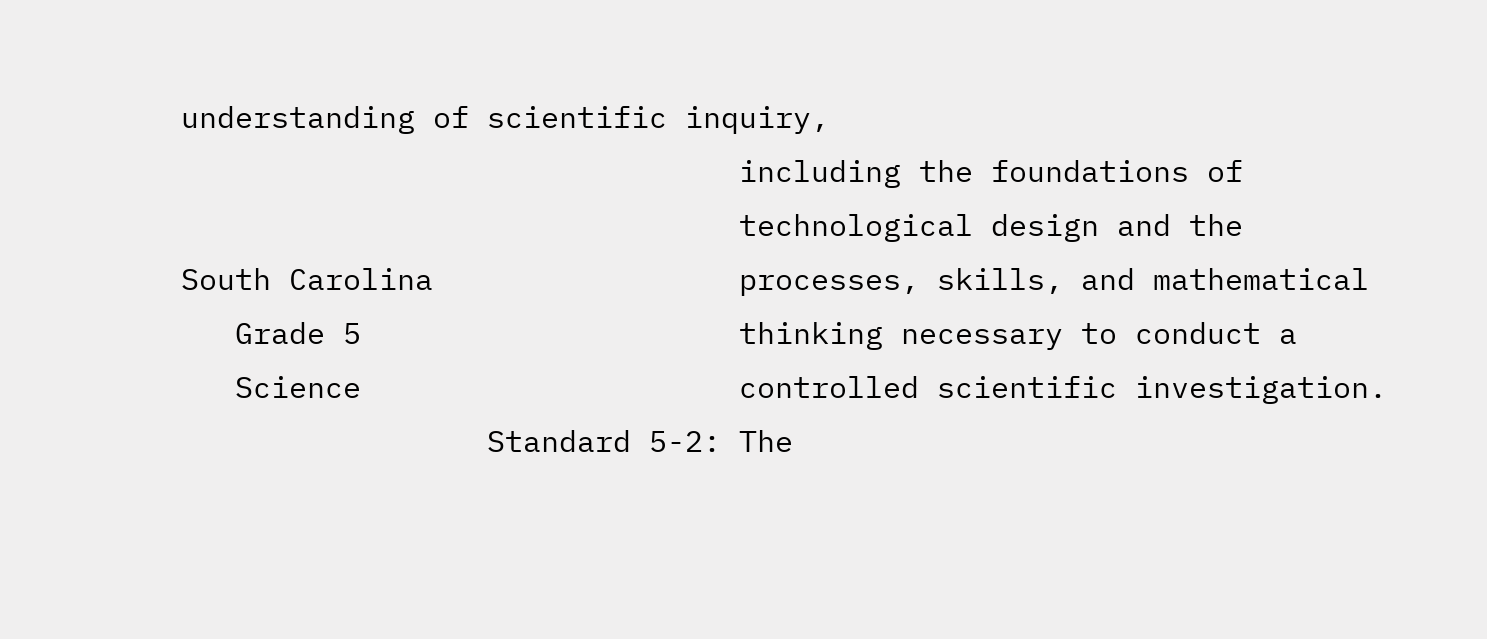understanding of scientific inquiry,
                               including the foundations of
                               technological design and the
South Carolina                 processes, skills, and mathematical
   Grade 5                     thinking necessary to conduct a
   Science                     controlled scientific investigation.
                 Standard 5-2: The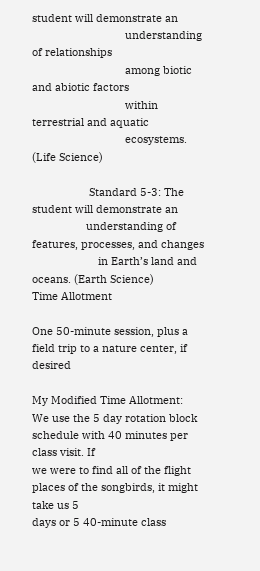student will demonstrate an
                               understanding of relationships
                               among biotic and abiotic factors
                               within terrestrial and aquatic
                               ecosystems. (Life Science)

                   Standard 5-3: The student will demonstrate an
                  understanding of features, processes, and changes
                      in Earth’s land and oceans. (Earth Science)
Time Allotment

One 50-minute session, plus a field trip to a nature center, if desired

My Modified Time Allotment:
We use the 5 day rotation block schedule with 40 minutes per class visit. If
we were to find all of the flight places of the songbirds, it might take us 5
days or 5 40-minute class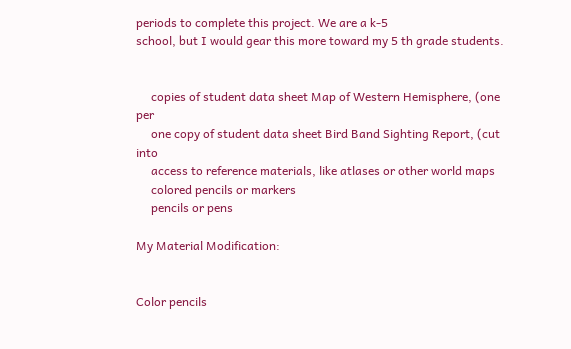periods to complete this project. We are a k-5
school, but I would gear this more toward my 5 th grade students.


     copies of student data sheet Map of Western Hemisphere, (one per
     one copy of student data sheet Bird Band Sighting Report, (cut into
     access to reference materials, like atlases or other world maps
     colored pencils or markers
     pencils or pens

My Material Modification:


Color pencils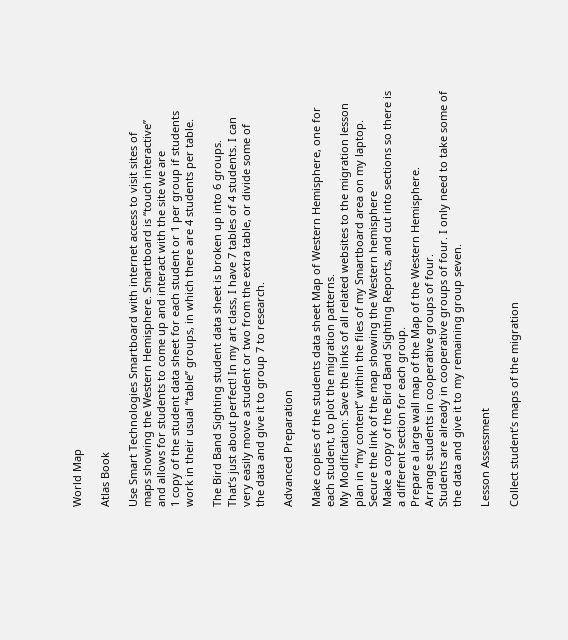World Map

Atlas Book

Use Smart Technologies Smartboard with internet access to visit sites of
maps showing the Western Hemisphere. Smartboard is “touch interactive”
and allows for students to come up and interact with the site we are
1 copy of the student data sheet for each student or 1 per group if students
work in their usual “table” groups, in which there are 4 students per table.

The Bird Band Sighting student data sheet is broken up into 6 groups.
That’s just about perfect! In my art class, I have 7 tables of 4 students. I can
very easily move a student or two from the extra table, or divide some of
the data and give it to group 7 to research.

Advanced Preparation

Make copies of the students data sheet Map of Western Hemisphere, one for
each student, to plot the migration patterns.
My Modification: Save the links of all related websites to the migration lesson
plan in “my content” within the files of my Smartboard area on my laptop.
Secure the link of the map showing the Western hemisphere
Make a copy of the Bird Band Sighting Reports, and cut into sections so there is
a different section for each group.
Prepare a large wall map of the Map of the Western Hemisphere.
Arrange students in cooperative groups of four.
Students are already in cooperative groups of four. I only need to take some of
the data and give it to my remaining group seven.

Lesson Assessment

Collect student’s maps of the migration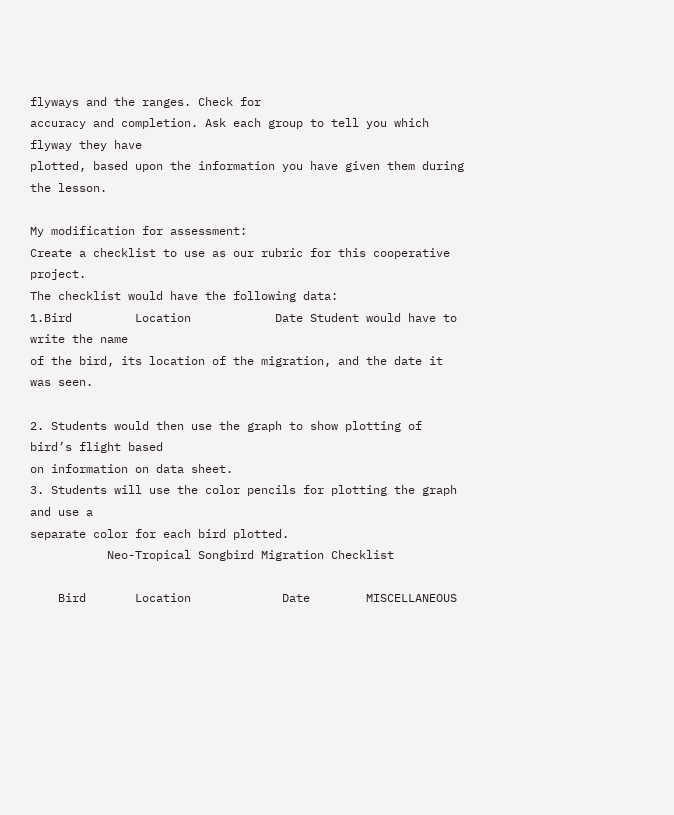flyways and the ranges. Check for
accuracy and completion. Ask each group to tell you which flyway they have
plotted, based upon the information you have given them during the lesson.

My modification for assessment:
Create a checklist to use as our rubric for this cooperative project.
The checklist would have the following data:
1.Bird         Location            Date Student would have to write the name
of the bird, its location of the migration, and the date it was seen.

2. Students would then use the graph to show plotting of bird’s flight based
on information on data sheet.
3. Students will use the color pencils for plotting the graph and use a
separate color for each bird plotted.
           Neo-Tropical Songbird Migration Checklist

    Bird       Location             Date        MISCELLANEOUS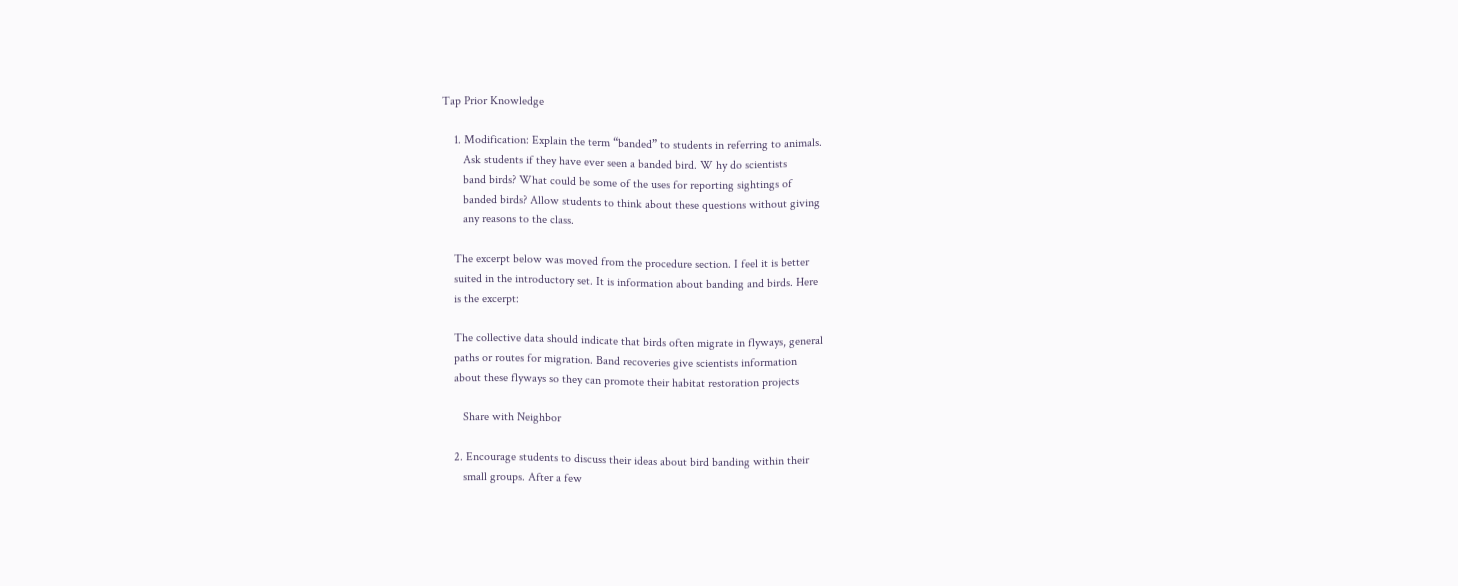Tap Prior Knowledge

    1. Modification: Explain the term “banded” to students in referring to animals.
       Ask students if they have ever seen a banded bird. W hy do scientists
       band birds? What could be some of the uses for reporting sightings of
       banded birds? Allow students to think about these questions without giving
       any reasons to the class.

    The excerpt below was moved from the procedure section. I feel it is better
    suited in the introductory set. It is information about banding and birds. Here
    is the excerpt:

    The collective data should indicate that birds often migrate in flyways, general
    paths or routes for migration. Band recoveries give scientists information
    about these flyways so they can promote their habitat restoration projects

       Share with Neighbor

    2. Encourage students to discuss their ideas about bird banding within their
       small groups. After a few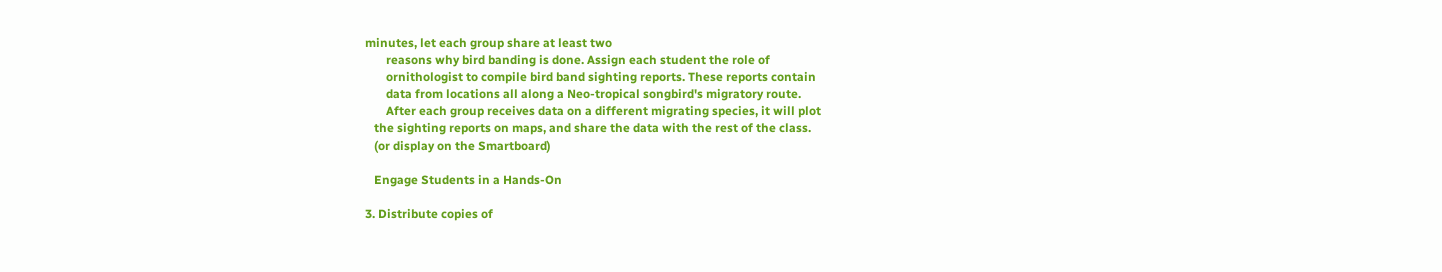minutes, let each group share at least two
       reasons why bird banding is done. Assign each student the role of
       ornithologist to compile bird band sighting reports. These reports contain
       data from locations all along a Neo-tropical songbird's migratory route.
       After each group receives data on a different migrating species, it will plot
   the sighting reports on maps, and share the data with the rest of the class.
   (or display on the Smartboard)

   Engage Students in a Hands-On

3. Distribute copies of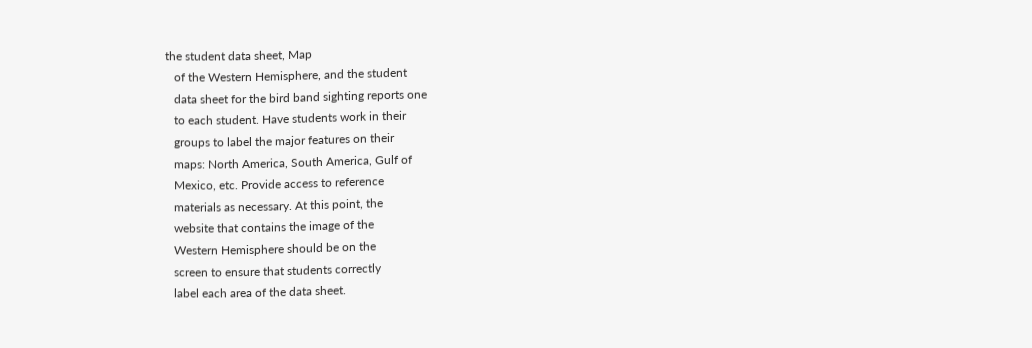the student data sheet, Map
   of the Western Hemisphere, and the student
   data sheet for the bird band sighting reports one
   to each student. Have students work in their
   groups to label the major features on their
   maps: North America, South America, Gulf of
   Mexico, etc. Provide access to reference
   materials as necessary. At this point, the
   website that contains the image of the
   Western Hemisphere should be on the
   screen to ensure that students correctly
   label each area of the data sheet.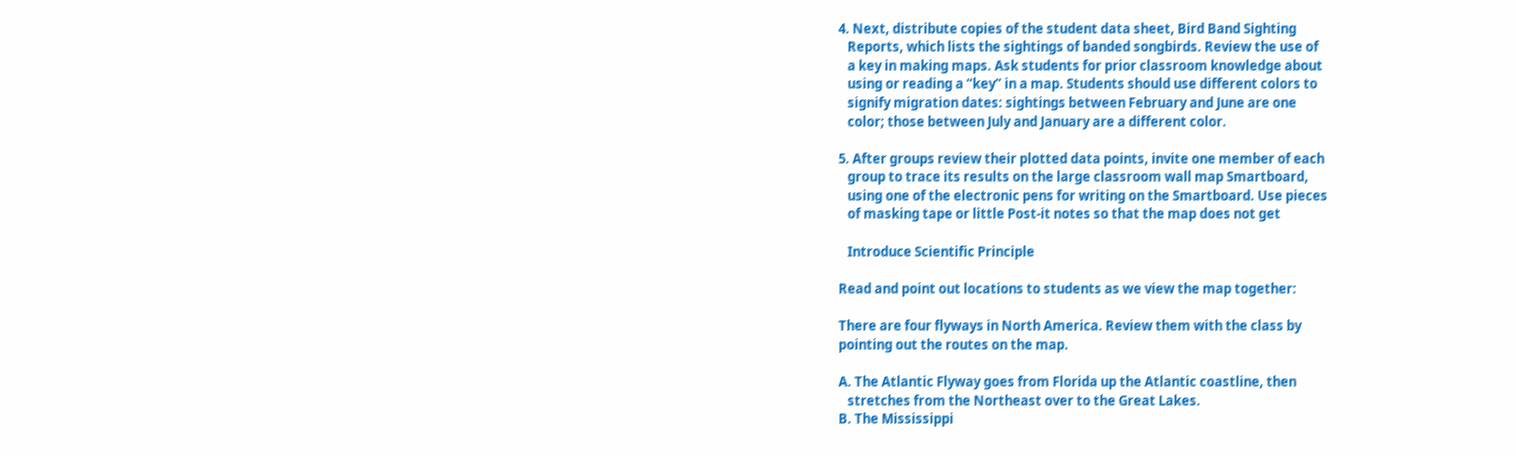4. Next, distribute copies of the student data sheet, Bird Band Sighting
   Reports, which lists the sightings of banded songbirds. Review the use of
   a key in making maps. Ask students for prior classroom knowledge about
   using or reading a “key” in a map. Students should use different colors to
   signify migration dates: sightings between February and June are one
   color; those between July and January are a different color.

5. After groups review their plotted data points, invite one member of each
   group to trace its results on the large classroom wall map Smartboard,
   using one of the electronic pens for writing on the Smartboard. Use pieces
   of masking tape or little Post-it notes so that the map does not get

   Introduce Scientific Principle

Read and point out locations to students as we view the map together:

There are four flyways in North America. Review them with the class by
pointing out the routes on the map.

A. The Atlantic Flyway goes from Florida up the Atlantic coastline, then
   stretches from the Northeast over to the Great Lakes.
B. The Mississippi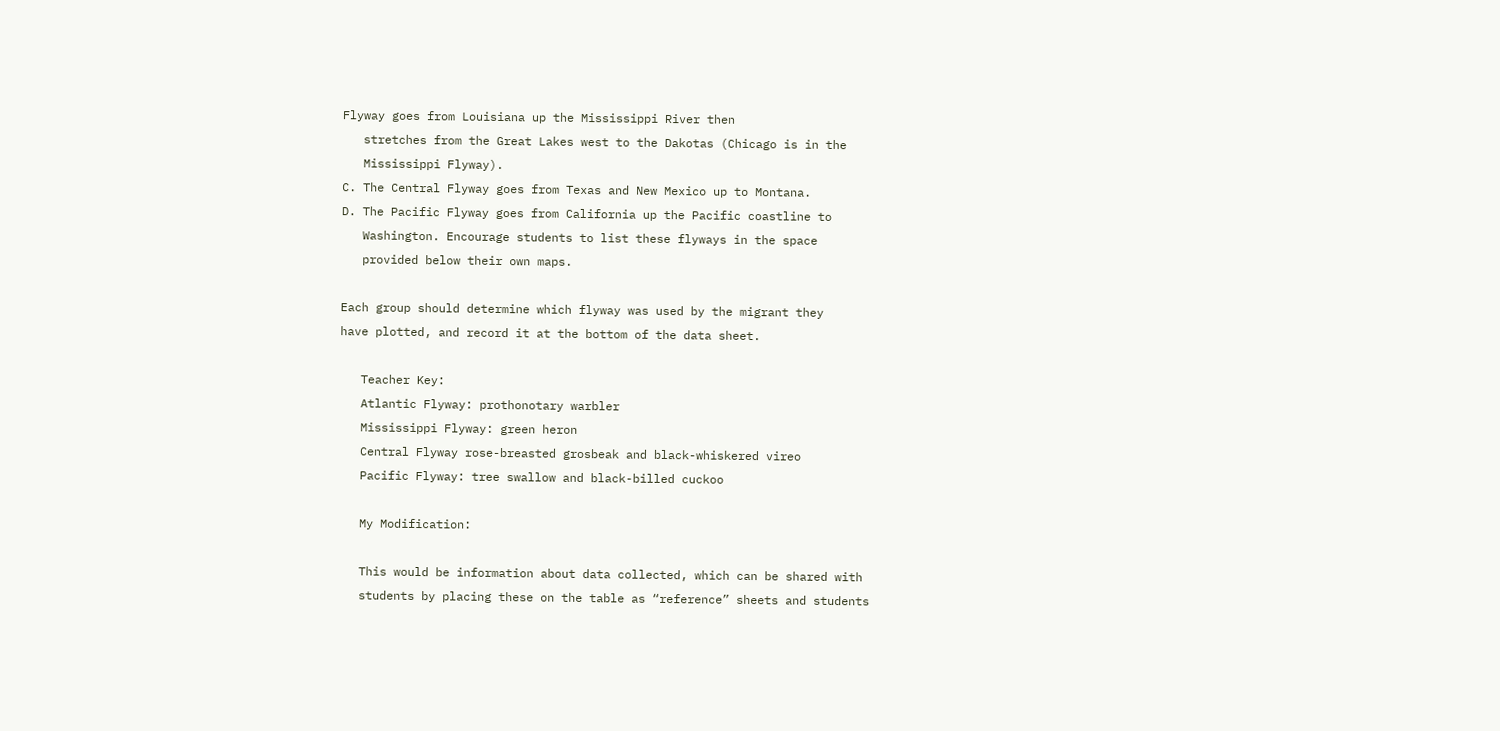Flyway goes from Louisiana up the Mississippi River then
   stretches from the Great Lakes west to the Dakotas (Chicago is in the
   Mississippi Flyway).
C. The Central Flyway goes from Texas and New Mexico up to Montana.
D. The Pacific Flyway goes from California up the Pacific coastline to
   Washington. Encourage students to list these flyways in the space
   provided below their own maps.

Each group should determine which flyway was used by the migrant they
have plotted, and record it at the bottom of the data sheet.

   Teacher Key:
   Atlantic Flyway: prothonotary warbler
   Mississippi Flyway: green heron
   Central Flyway rose-breasted grosbeak and black-whiskered vireo
   Pacific Flyway: tree swallow and black-billed cuckoo

   My Modification:

   This would be information about data collected, which can be shared with
   students by placing these on the table as “reference” sheets and students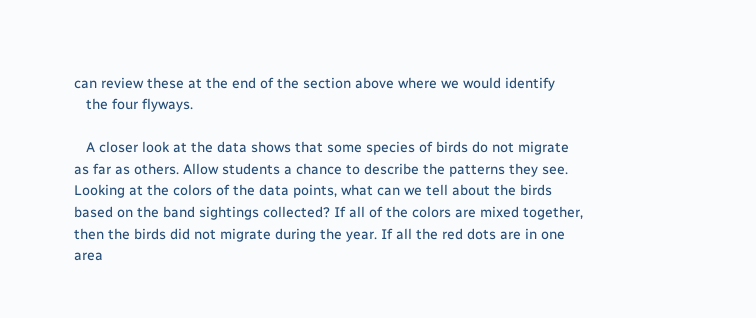can review these at the end of the section above where we would identify
   the four flyways.

   A closer look at the data shows that some species of birds do not migrate
as far as others. Allow students a chance to describe the patterns they see.
Looking at the colors of the data points, what can we tell about the birds
based on the band sightings collected? If all of the colors are mixed together,
then the birds did not migrate during the year. If all the red dots are in one
area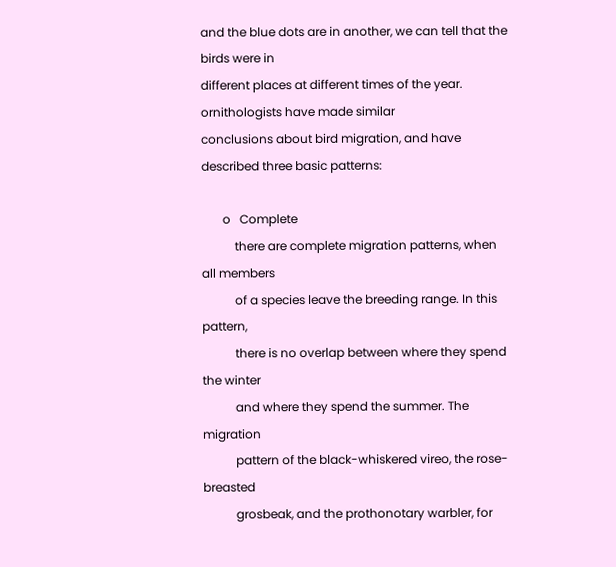and the blue dots are in another, we can tell that the birds were in
different places at different times of the year. ornithologists have made similar
conclusions about bird migration, and have described three basic patterns:

       o   Complete
           there are complete migration patterns, when all members
           of a species leave the breeding range. In this pattern,
           there is no overlap between where they spend the winter
           and where they spend the summer. The migration
           pattern of the black-whiskered vireo, the rose-breasted
           grosbeak, and the prothonotary warbler, for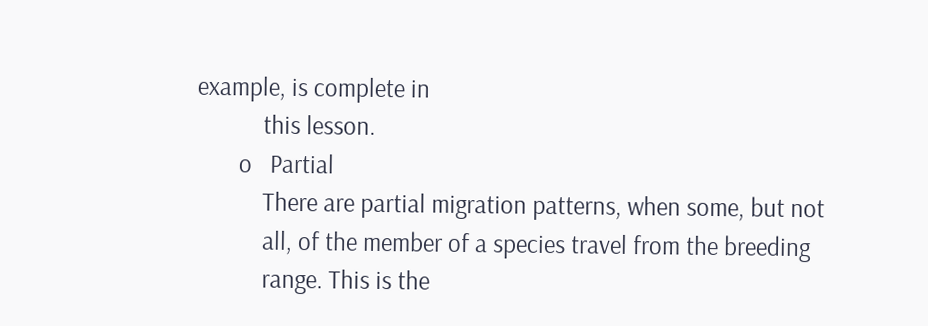example, is complete in
           this lesson.
       o   Partial
           There are partial migration patterns, when some, but not
           all, of the member of a species travel from the breeding
           range. This is the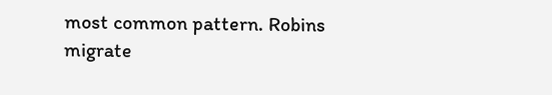most common pattern. Robins migrate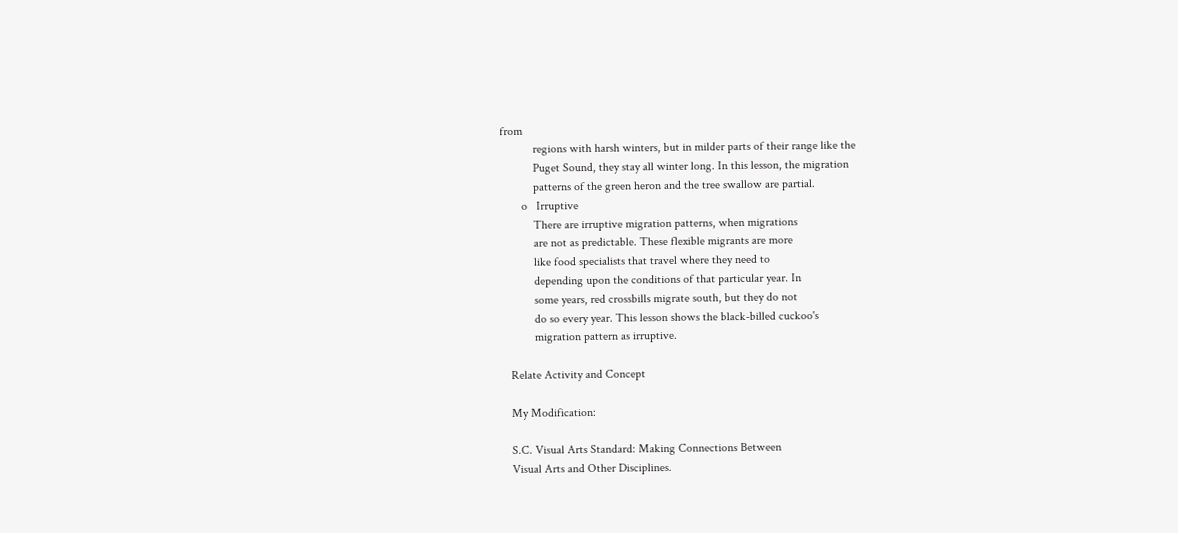from
           regions with harsh winters, but in milder parts of their range like the
           Puget Sound, they stay all winter long. In this lesson, the migration
           patterns of the green heron and the tree swallow are partial.
       o   Irruptive
           There are irruptive migration patterns, when migrations
           are not as predictable. These flexible migrants are more
           like food specialists that travel where they need to
           depending upon the conditions of that particular year. In
           some years, red crossbills migrate south, but they do not
           do so every year. This lesson shows the black-billed cuckoo's
           migration pattern as irruptive.

   Relate Activity and Concept

   My Modification:

   S.C. Visual Arts Standard: Making Connections Between
   Visual Arts and Other Disciplines.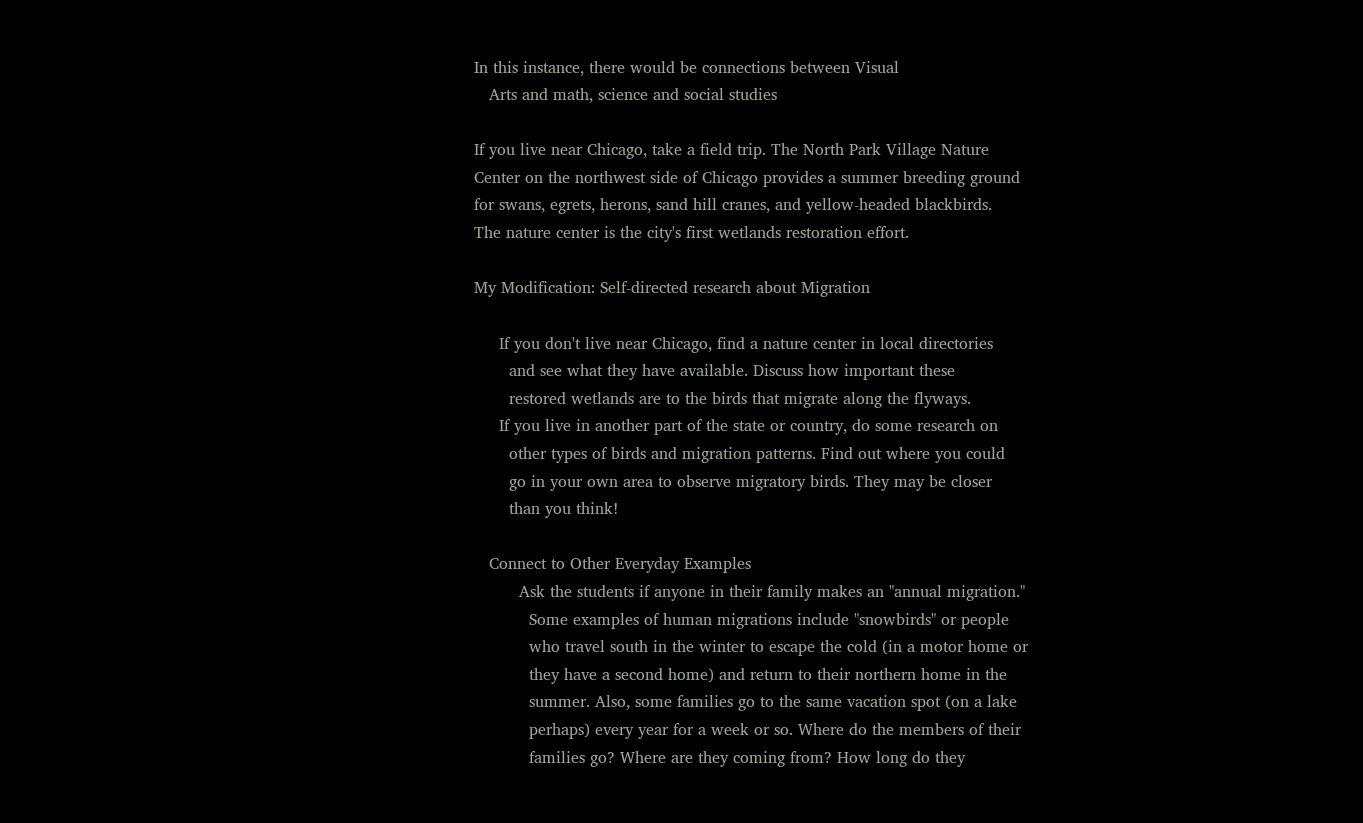In this instance, there would be connections between Visual
   Arts and math, science and social studies

If you live near Chicago, take a field trip. The North Park Village Nature
Center on the northwest side of Chicago provides a summer breeding ground
for swans, egrets, herons, sand hill cranes, and yellow-headed blackbirds.
The nature center is the city's first wetlands restoration effort.

My Modification: Self-directed research about Migration

     If you don't live near Chicago, find a nature center in local directories
       and see what they have available. Discuss how important these
       restored wetlands are to the birds that migrate along the flyways.
     If you live in another part of the state or country, do some research on
       other types of birds and migration patterns. Find out where you could
       go in your own area to observe migratory birds. They may be closer
       than you think!

   Connect to Other Everyday Examples
         Ask the students if anyone in their family makes an "annual migration."
           Some examples of human migrations include "snowbirds" or people
           who travel south in the winter to escape the cold (in a motor home or
           they have a second home) and return to their northern home in the
           summer. Also, some families go to the same vacation spot (on a lake
           perhaps) every year for a week or so. Where do the members of their
           families go? Where are they coming from? How long do they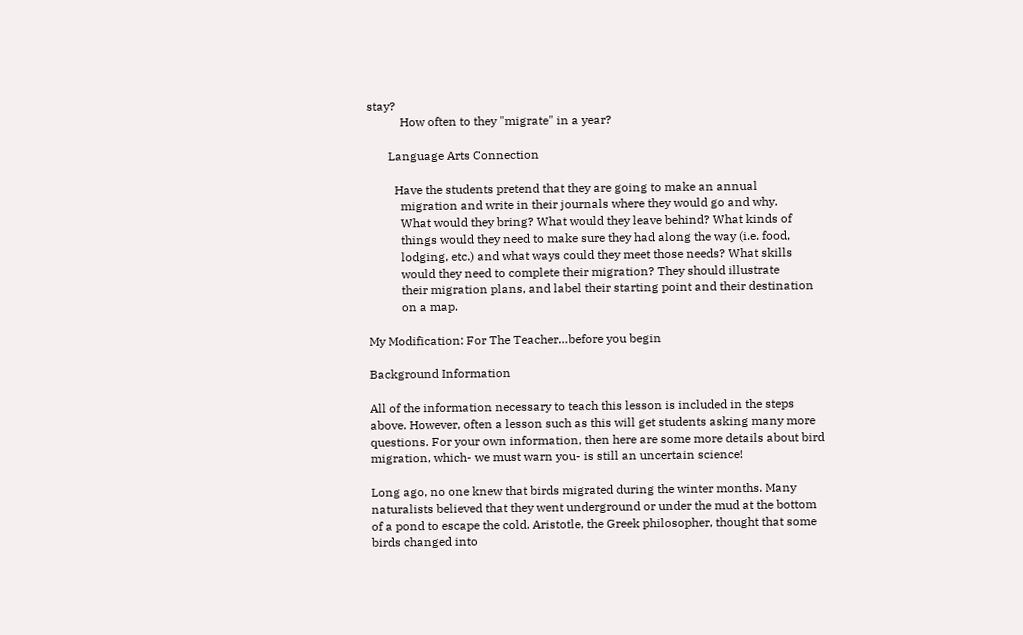stay?
           How often to they "migrate" in a year?

       Language Arts Connection

         Have the students pretend that they are going to make an annual
           migration and write in their journals where they would go and why.
           What would they bring? What would they leave behind? What kinds of
           things would they need to make sure they had along the way (i.e. food,
           lodging, etc.) and what ways could they meet those needs? What skills
           would they need to complete their migration? They should illustrate
           their migration plans, and label their starting point and their destination
           on a map.

My Modification: For The Teacher…before you begin

Background Information

All of the information necessary to teach this lesson is included in the steps
above. However, often a lesson such as this will get students asking many more
questions. For your own information, then here are some more details about bird
migration, which- we must warn you- is still an uncertain science!

Long ago, no one knew that birds migrated during the winter months. Many
naturalists believed that they went underground or under the mud at the bottom
of a pond to escape the cold. Aristotle, the Greek philosopher, thought that some
birds changed into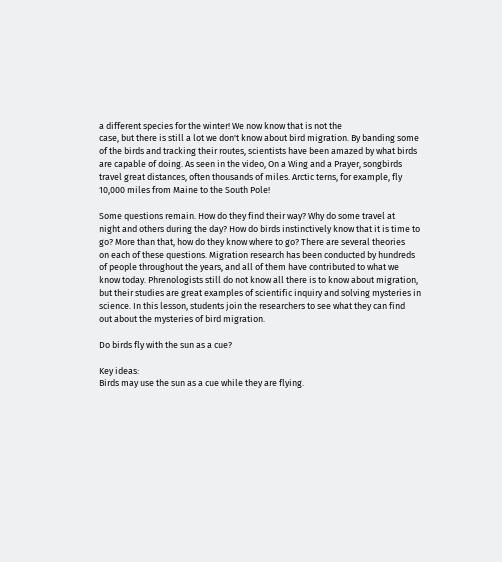a different species for the winter! We now know that is not the
case, but there is still a lot we don't know about bird migration. By banding some
of the birds and tracking their routes, scientists have been amazed by what birds
are capable of doing. As seen in the video, On a Wing and a Prayer, songbirds
travel great distances, often thousands of miles. Arctic terns, for example, fly
10,000 miles from Maine to the South Pole!

Some questions remain. How do they find their way? Why do some travel at
night and others during the day? How do birds instinctively know that it is time to
go? More than that, how do they know where to go? There are several theories
on each of these questions. Migration research has been conducted by hundreds
of people throughout the years, and all of them have contributed to what we
know today. Phrenologists still do not know all there is to know about migration,
but their studies are great examples of scientific inquiry and solving mysteries in
science. In this lesson, students join the researchers to see what they can find
out about the mysteries of bird migration.

Do birds fly with the sun as a cue?

Key ideas:
Birds may use the sun as a cue while they are flying.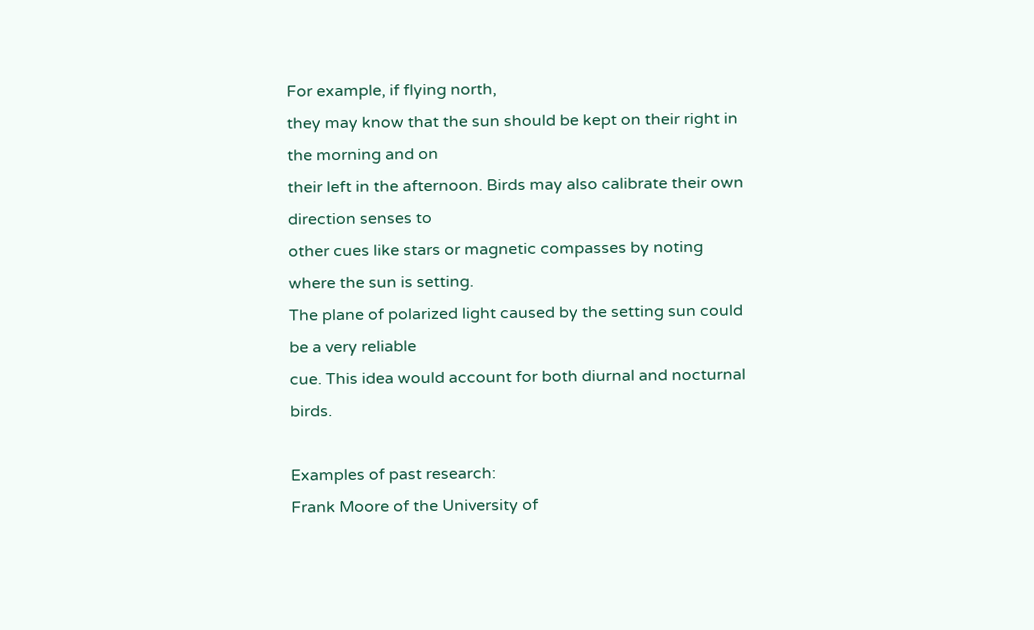For example, if flying north,
they may know that the sun should be kept on their right in the morning and on
their left in the afternoon. Birds may also calibrate their own direction senses to
other cues like stars or magnetic compasses by noting where the sun is setting.
The plane of polarized light caused by the setting sun could be a very reliable
cue. This idea would account for both diurnal and nocturnal birds.

Examples of past research:
Frank Moore of the University of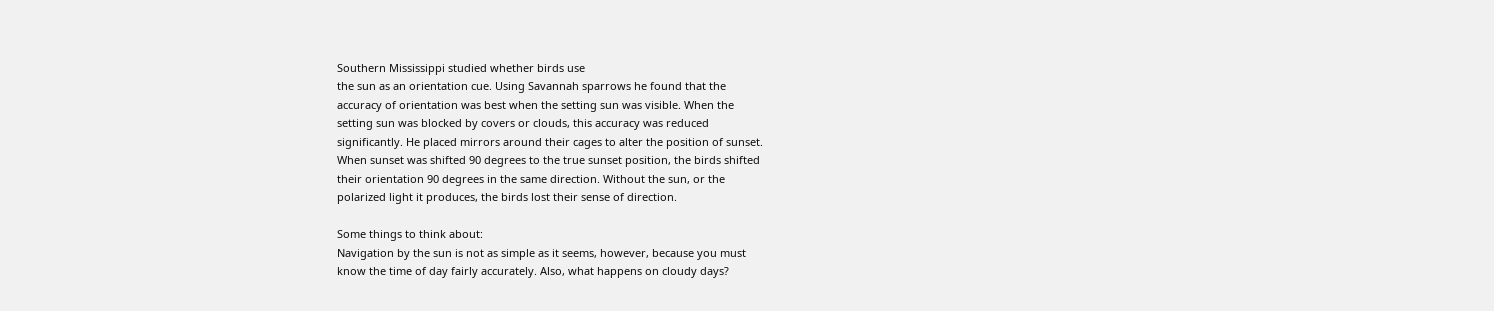Southern Mississippi studied whether birds use
the sun as an orientation cue. Using Savannah sparrows he found that the
accuracy of orientation was best when the setting sun was visible. When the
setting sun was blocked by covers or clouds, this accuracy was reduced
significantly. He placed mirrors around their cages to alter the position of sunset.
When sunset was shifted 90 degrees to the true sunset position, the birds shifted
their orientation 90 degrees in the same direction. Without the sun, or the
polarized light it produces, the birds lost their sense of direction.

Some things to think about:
Navigation by the sun is not as simple as it seems, however, because you must
know the time of day fairly accurately. Also, what happens on cloudy days?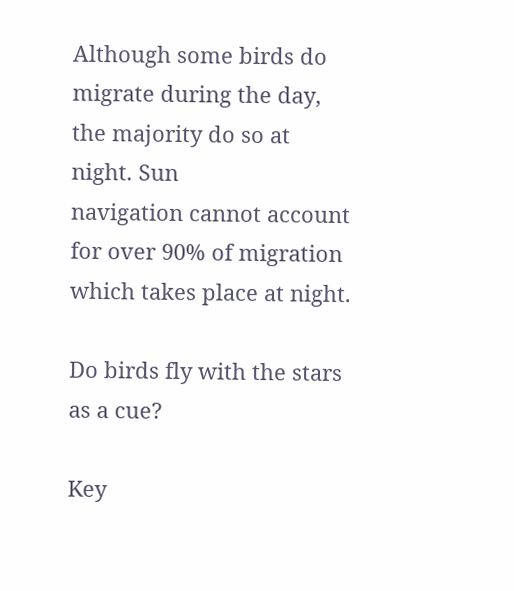Although some birds do migrate during the day, the majority do so at night. Sun
navigation cannot account for over 90% of migration which takes place at night.

Do birds fly with the stars as a cue?

Key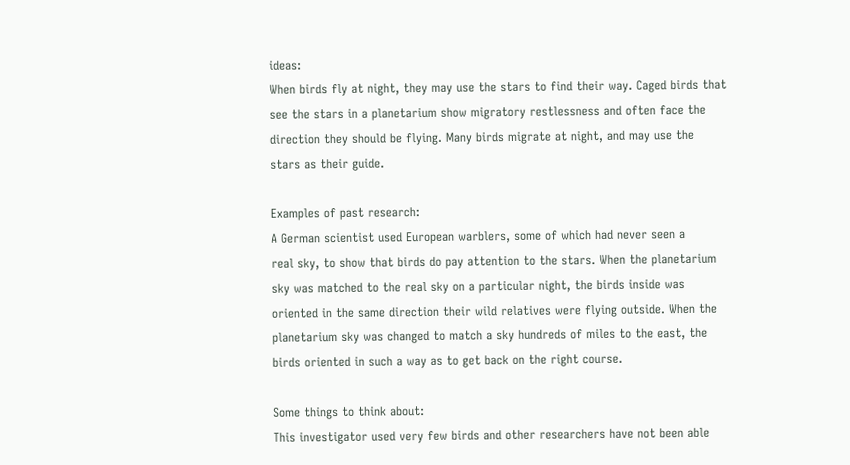ideas:
When birds fly at night, they may use the stars to find their way. Caged birds that
see the stars in a planetarium show migratory restlessness and often face the
direction they should be flying. Many birds migrate at night, and may use the
stars as their guide.

Examples of past research:
A German scientist used European warblers, some of which had never seen a
real sky, to show that birds do pay attention to the stars. When the planetarium
sky was matched to the real sky on a particular night, the birds inside was
oriented in the same direction their wild relatives were flying outside. When the
planetarium sky was changed to match a sky hundreds of miles to the east, the
birds oriented in such a way as to get back on the right course.

Some things to think about:
This investigator used very few birds and other researchers have not been able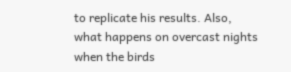to replicate his results. Also, what happens on overcast nights when the birds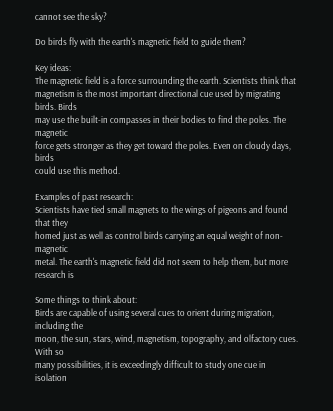cannot see the sky?

Do birds fly with the earth's magnetic field to guide them?

Key ideas:
The magnetic field is a force surrounding the earth. Scientists think that
magnetism is the most important directional cue used by migrating birds. Birds
may use the built-in compasses in their bodies to find the poles. The magnetic
force gets stronger as they get toward the poles. Even on cloudy days, birds
could use this method.

Examples of past research:
Scientists have tied small magnets to the wings of pigeons and found that they
homed just as well as control birds carrying an equal weight of non-magnetic
metal. The earth's magnetic field did not seem to help them, but more research is

Some things to think about:
Birds are capable of using several cues to orient during migration, including the
moon, the sun, stars, wind, magnetism, topography, and olfactory cues. With so
many possibilities, it is exceedingly difficult to study one cue in isolation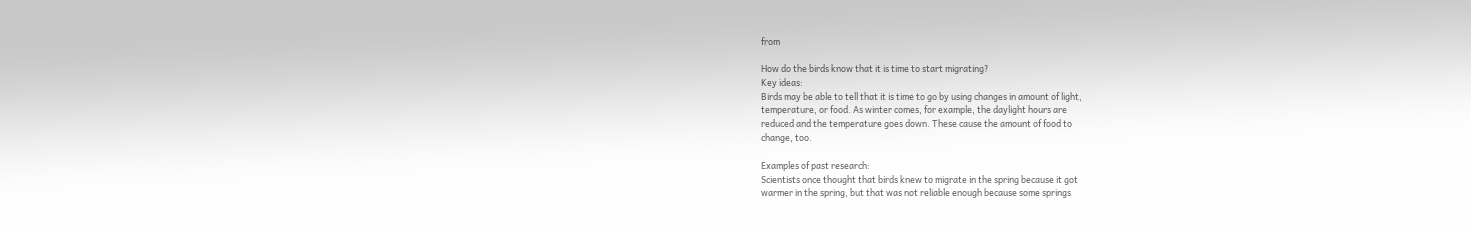from

How do the birds know that it is time to start migrating?
Key ideas:
Birds may be able to tell that it is time to go by using changes in amount of light,
temperature, or food. As winter comes, for example, the daylight hours are
reduced and the temperature goes down. These cause the amount of food to
change, too.

Examples of past research:
Scientists once thought that birds knew to migrate in the spring because it got
warmer in the spring, but that was not reliable enough because some springs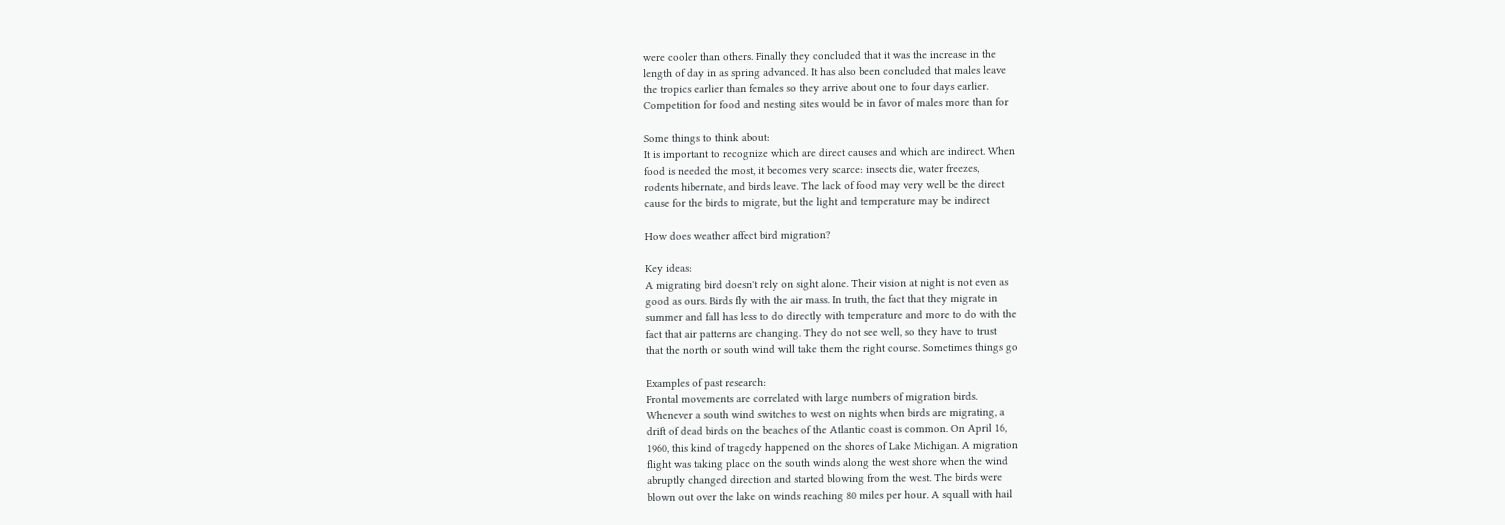were cooler than others. Finally they concluded that it was the increase in the
length of day in as spring advanced. It has also been concluded that males leave
the tropics earlier than females so they arrive about one to four days earlier.
Competition for food and nesting sites would be in favor of males more than for

Some things to think about:
It is important to recognize which are direct causes and which are indirect. When
food is needed the most, it becomes very scarce: insects die, water freezes,
rodents hibernate, and birds leave. The lack of food may very well be the direct
cause for the birds to migrate, but the light and temperature may be indirect

How does weather affect bird migration?

Key ideas:
A migrating bird doesn't rely on sight alone. Their vision at night is not even as
good as ours. Birds fly with the air mass. In truth, the fact that they migrate in
summer and fall has less to do directly with temperature and more to do with the
fact that air patterns are changing. They do not see well, so they have to trust
that the north or south wind will take them the right course. Sometimes things go

Examples of past research:
Frontal movements are correlated with large numbers of migration birds.
Whenever a south wind switches to west on nights when birds are migrating, a
drift of dead birds on the beaches of the Atlantic coast is common. On April 16,
1960, this kind of tragedy happened on the shores of Lake Michigan. A migration
flight was taking place on the south winds along the west shore when the wind
abruptly changed direction and started blowing from the west. The birds were
blown out over the lake on winds reaching 80 miles per hour. A squall with hail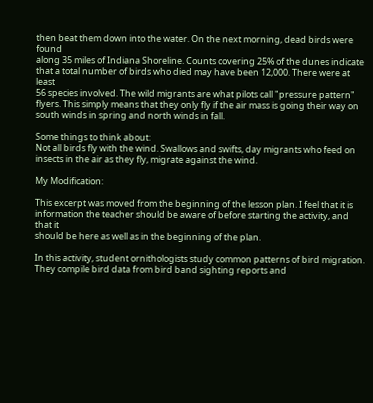then beat them down into the water. On the next morning, dead birds were found
along 35 miles of Indiana Shoreline. Counts covering 25% of the dunes indicate
that a total number of birds who died may have been 12,000. There were at least
56 species involved. The wild migrants are what pilots call "pressure pattern"
flyers. This simply means that they only fly if the air mass is going their way on
south winds in spring and north winds in fall.

Some things to think about:
Not all birds fly with the wind. Swallows and swifts, day migrants who feed on
insects in the air as they fly, migrate against the wind.

My Modification:

This excerpt was moved from the beginning of the lesson plan. I feel that it is
information the teacher should be aware of before starting the activity, and that it
should be here as well as in the beginning of the plan.

In this activity, student ornithologists study common patterns of bird migration.
They compile bird data from bird band sighting reports and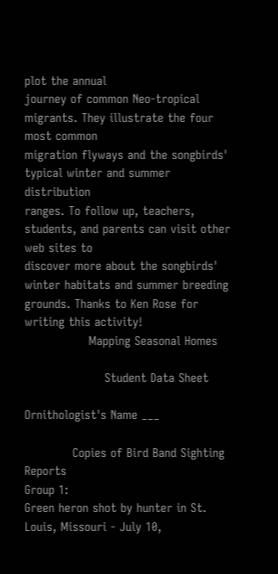plot the annual
journey of common Neo-tropical migrants. They illustrate the four most common
migration flyways and the songbirds' typical winter and summer distribution
ranges. To follow up, teachers, students, and parents can visit other web sites to
discover more about the songbirds' winter habitats and summer breeding
grounds. Thanks to Ken Rose for writing this activity!
                Mapping Seasonal Homes

                    Student Data Sheet

Ornithologist's Name ___

            Copies of Bird Band Sighting Reports
Group 1:
Green heron shot by hunter in St. Louis, Missouri - July 10,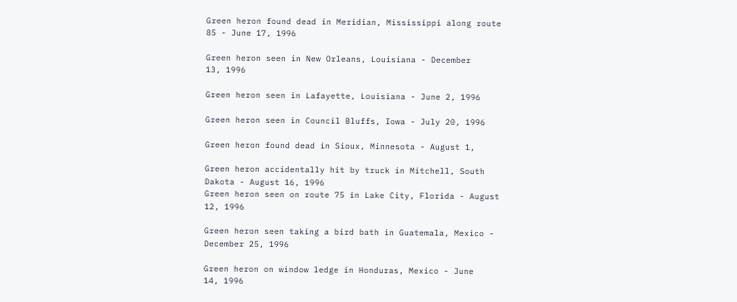Green heron found dead in Meridian, Mississippi along route
85 - June 17, 1996

Green heron seen in New Orleans, Louisiana - December
13, 1996

Green heron seen in Lafayette, Louisiana - June 2, 1996

Green heron seen in Council Bluffs, Iowa - July 20, 1996

Green heron found dead in Sioux, Minnesota - August 1,

Green heron accidentally hit by truck in Mitchell, South
Dakota - August 16, 1996
Green heron seen on route 75 in Lake City, Florida - August
12, 1996

Green heron seen taking a bird bath in Guatemala, Mexico -
December 25, 1996

Green heron on window ledge in Honduras, Mexico - June
14, 1996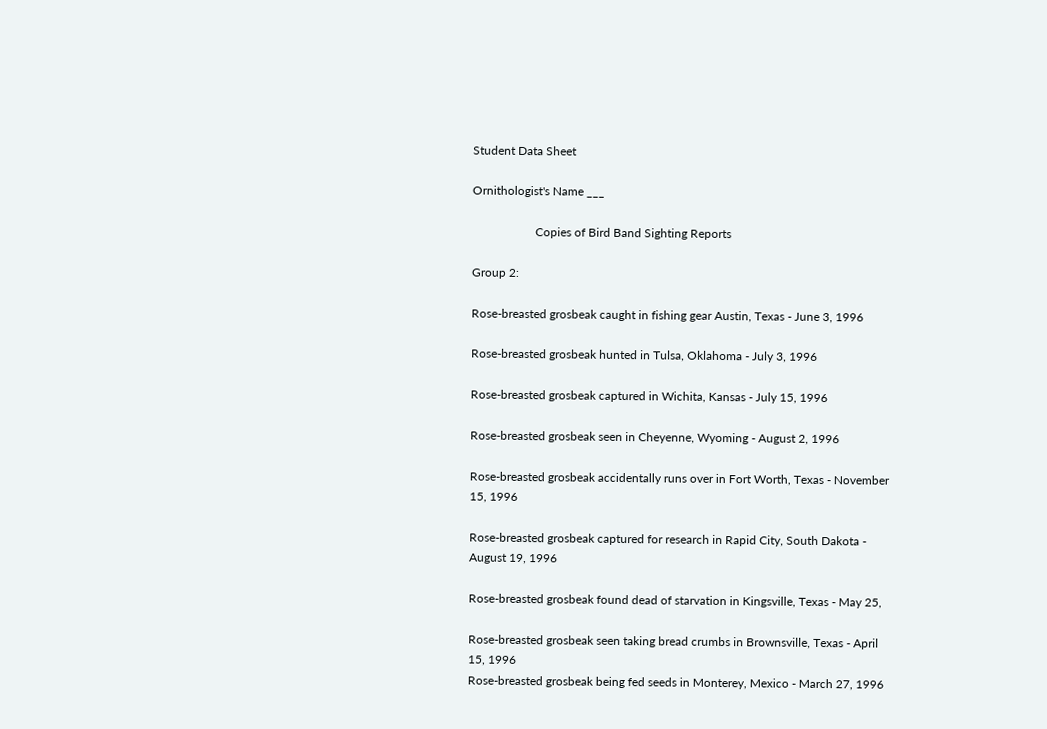Student Data Sheet

Ornithologist's Name ___

                     Copies of Bird Band Sighting Reports

Group 2:

Rose-breasted grosbeak caught in fishing gear Austin, Texas - June 3, 1996

Rose-breasted grosbeak hunted in Tulsa, Oklahoma - July 3, 1996

Rose-breasted grosbeak captured in Wichita, Kansas - July 15, 1996

Rose-breasted grosbeak seen in Cheyenne, Wyoming - August 2, 1996

Rose-breasted grosbeak accidentally runs over in Fort Worth, Texas - November
15, 1996

Rose-breasted grosbeak captured for research in Rapid City, South Dakota -
August 19, 1996

Rose-breasted grosbeak found dead of starvation in Kingsville, Texas - May 25,

Rose-breasted grosbeak seen taking bread crumbs in Brownsville, Texas - April
15, 1996
Rose-breasted grosbeak being fed seeds in Monterey, Mexico - March 27, 1996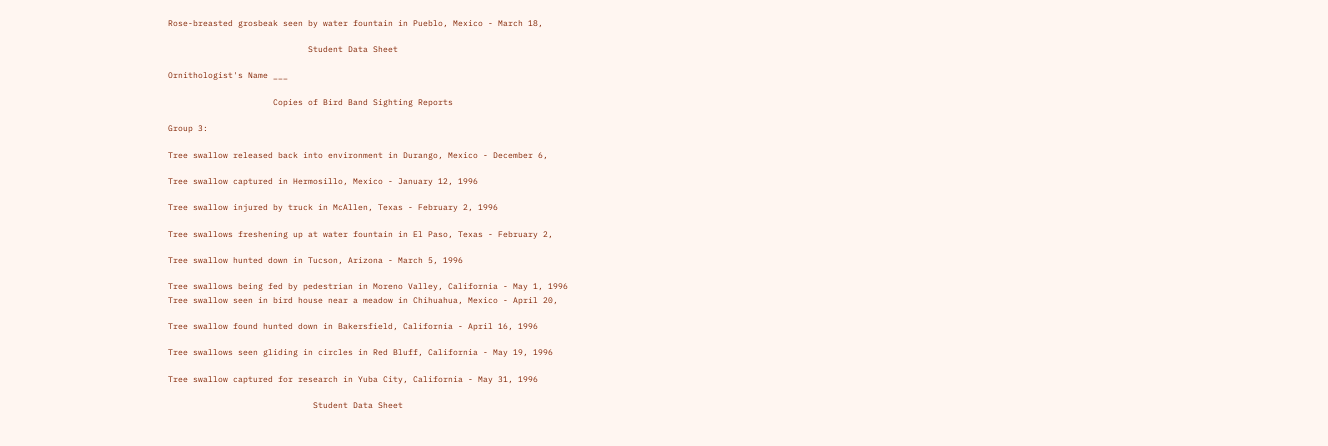Rose-breasted grosbeak seen by water fountain in Pueblo, Mexico - March 18,

                            Student Data Sheet

Ornithologist's Name ___

                     Copies of Bird Band Sighting Reports

Group 3:

Tree swallow released back into environment in Durango, Mexico - December 6,

Tree swallow captured in Hermosillo, Mexico - January 12, 1996

Tree swallow injured by truck in McAllen, Texas - February 2, 1996

Tree swallows freshening up at water fountain in El Paso, Texas - February 2,

Tree swallow hunted down in Tucson, Arizona - March 5, 1996

Tree swallows being fed by pedestrian in Moreno Valley, California - May 1, 1996
Tree swallow seen in bird house near a meadow in Chihuahua, Mexico - April 20,

Tree swallow found hunted down in Bakersfield, California - April 16, 1996

Tree swallows seen gliding in circles in Red Bluff, California - May 19, 1996

Tree swallow captured for research in Yuba City, California - May 31, 1996

                             Student Data Sheet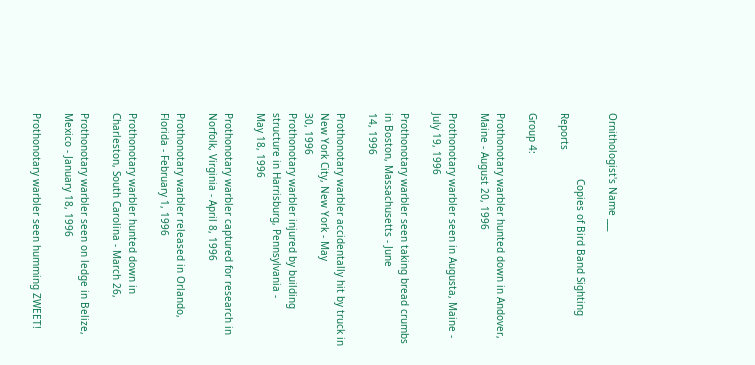Ornithologist's Name ___

                      Copies of Bird Band Sighting Reports

Group 4:

Prothonotary warbler hunted down in Andover, Maine - August 20, 1996

Prothonotary warbler seen in Augusta, Maine - July 19, 1996

Prothonotary warbler seen taking bread crumbs in Boston, Massachusetts - June
14, 1996

Prothonotary warbler accidentally hit by truck in New York City, New York - May
30, 1996
Prothonotary warbler injured by building structure in Harrisburg, Pennsylvania -
May 18, 1996

Prothonotary warbler captured for research in Norfolk, Virginia - April 8, 1996

Prothonotary warbler released in Orlando, Florida - February 1, 1996

Prothonotary warbler hunted down in Charleston, South Carolina - March 26,

Prothonotary warbler seen on ledge in Belize, Mexico - January 18, 1996

Prothonotary warbler seen humming ZWEET!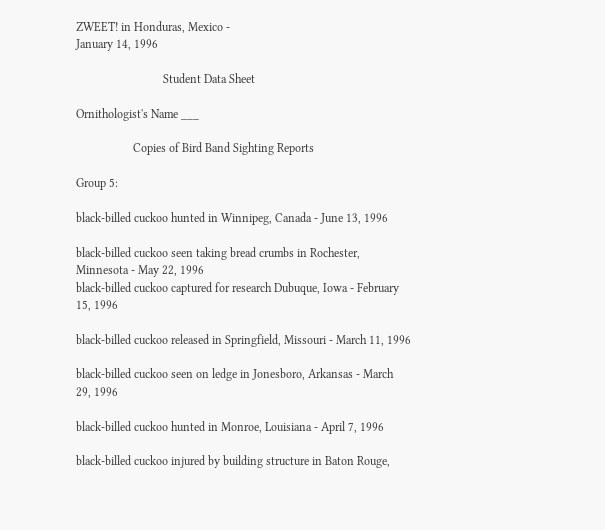ZWEET! in Honduras, Mexico -
January 14, 1996

                             Student Data Sheet

Ornithologist's Name ___

                   Copies of Bird Band Sighting Reports

Group 5:

black-billed cuckoo hunted in Winnipeg, Canada - June 13, 1996

black-billed cuckoo seen taking bread crumbs in Rochester,
Minnesota - May 22, 1996
black-billed cuckoo captured for research Dubuque, Iowa - February
15, 1996

black-billed cuckoo released in Springfield, Missouri - March 11, 1996

black-billed cuckoo seen on ledge in Jonesboro, Arkansas - March
29, 1996

black-billed cuckoo hunted in Monroe, Louisiana - April 7, 1996

black-billed cuckoo injured by building structure in Baton Rouge,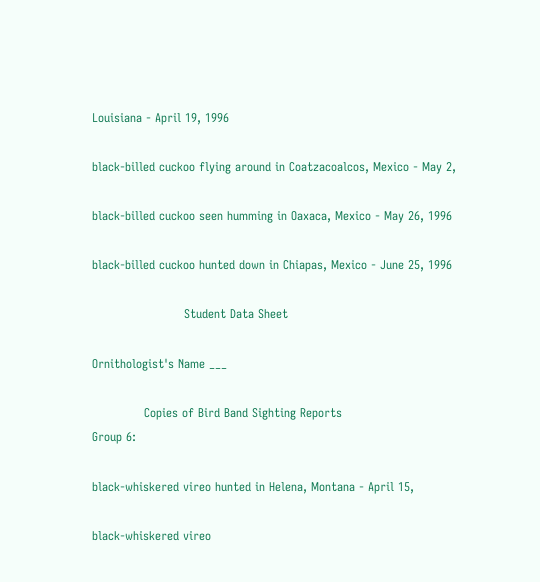Louisiana - April 19, 1996

black-billed cuckoo flying around in Coatzacoalcos, Mexico - May 2,

black-billed cuckoo seen humming in Oaxaca, Mexico - May 26, 1996

black-billed cuckoo hunted down in Chiapas, Mexico - June 25, 1996

                       Student Data Sheet

Ornithologist's Name ___

             Copies of Bird Band Sighting Reports
Group 6:

black-whiskered vireo hunted in Helena, Montana - April 15,

black-whiskered vireo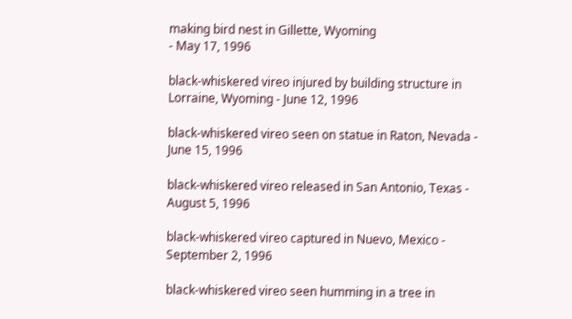making bird nest in Gillette, Wyoming
- May 17, 1996

black-whiskered vireo injured by building structure in
Lorraine, Wyoming - June 12, 1996

black-whiskered vireo seen on statue in Raton, Nevada -
June 15, 1996

black-whiskered vireo released in San Antonio, Texas -
August 5, 1996

black-whiskered vireo captured in Nuevo, Mexico -
September 2, 1996

black-whiskered vireo seen humming in a tree in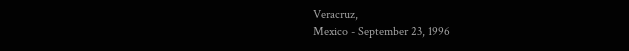Veracruz,
Mexico - September 23, 1996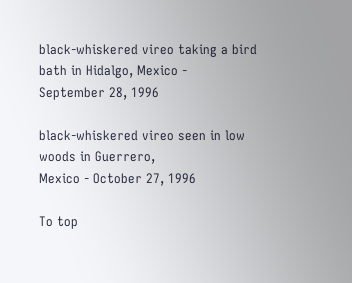black-whiskered vireo taking a bird bath in Hidalgo, Mexico -
September 28, 1996

black-whiskered vireo seen in low woods in Guerrero,
Mexico - October 27, 1996

To top